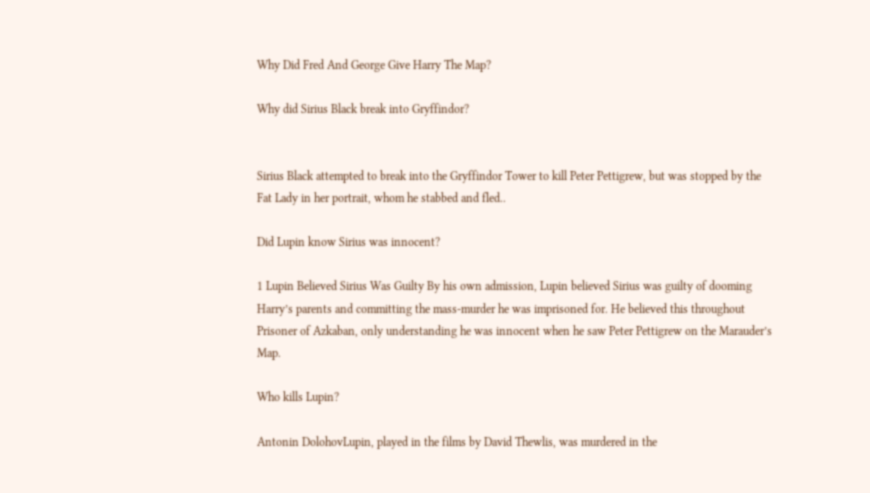Why Did Fred And George Give Harry The Map?

Why did Sirius Black break into Gryffindor?


Sirius Black attempted to break into the Gryffindor Tower to kill Peter Pettigrew, but was stopped by the Fat Lady in her portrait, whom he stabbed and fled..

Did Lupin know Sirius was innocent?

1 Lupin Believed Sirius Was Guilty By his own admission, Lupin believed Sirius was guilty of dooming Harry’s parents and committing the mass-murder he was imprisoned for. He believed this throughout Prisoner of Azkaban, only understanding he was innocent when he saw Peter Pettigrew on the Marauder’s Map.

Who kills Lupin?

Antonin DolohovLupin, played in the films by David Thewlis, was murdered in the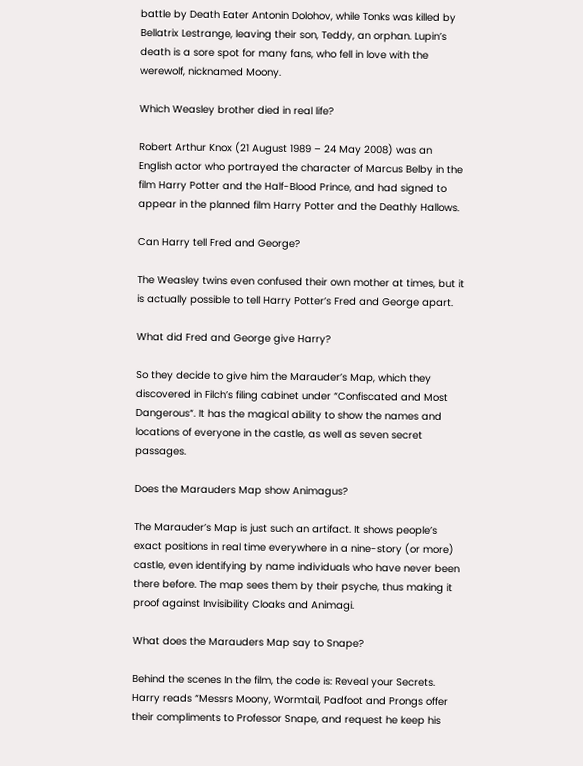battle by Death Eater Antonin Dolohov, while Tonks was killed by Bellatrix Lestrange, leaving their son, Teddy, an orphan. Lupin’s death is a sore spot for many fans, who fell in love with the werewolf, nicknamed Moony.

Which Weasley brother died in real life?

Robert Arthur Knox (21 August 1989 – 24 May 2008) was an English actor who portrayed the character of Marcus Belby in the film Harry Potter and the Half-Blood Prince, and had signed to appear in the planned film Harry Potter and the Deathly Hallows.

Can Harry tell Fred and George?

The Weasley twins even confused their own mother at times, but it is actually possible to tell Harry Potter’s Fred and George apart.

What did Fred and George give Harry?

So they decide to give him the Marauder’s Map, which they discovered in Filch’s filing cabinet under “Confiscated and Most Dangerous“. It has the magical ability to show the names and locations of everyone in the castle, as well as seven secret passages.

Does the Marauders Map show Animagus?

The Marauder’s Map is just such an artifact. It shows people’s exact positions in real time everywhere in a nine-story (or more) castle, even identifying by name individuals who have never been there before. The map sees them by their psyche, thus making it proof against Invisibility Cloaks and Animagi.

What does the Marauders Map say to Snape?

Behind the scenes In the film, the code is: Reveal your Secrets. Harry reads “Messrs Moony, Wormtail, Padfoot and Prongs offer their compliments to Professor Snape, and request he keep his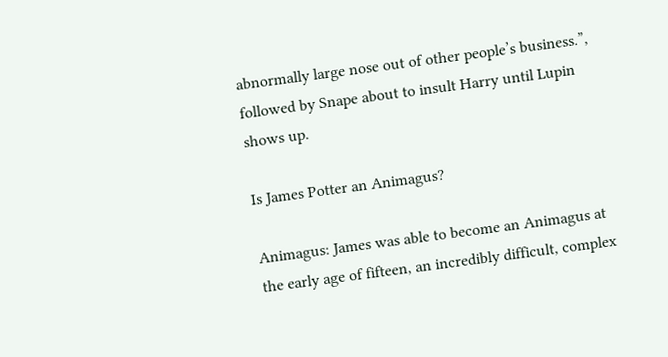abnormally large nose out of other people’s business.”, followed by Snape about to insult Harry until Lupin shows up.

Is James Potter an Animagus?

Animagus: James was able to become an Animagus at the early age of fifteen, an incredibly difficult, complex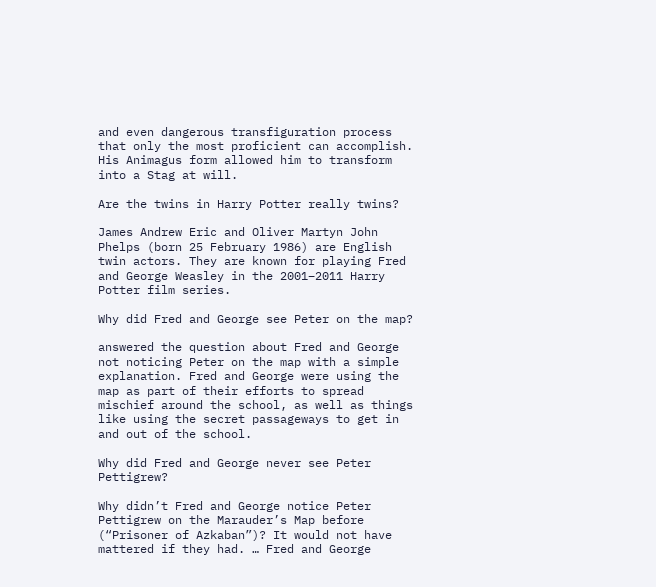and even dangerous transfiguration process that only the most proficient can accomplish. His Animagus form allowed him to transform into a Stag at will.

Are the twins in Harry Potter really twins?

James Andrew Eric and Oliver Martyn John Phelps (born 25 February 1986) are English twin actors. They are known for playing Fred and George Weasley in the 2001–2011 Harry Potter film series.

Why did Fred and George see Peter on the map?

answered the question about Fred and George not noticing Peter on the map with a simple explanation. Fred and George were using the map as part of their efforts to spread mischief around the school, as well as things like using the secret passageways to get in and out of the school.

Why did Fred and George never see Peter Pettigrew?

Why didn’t Fred and George notice Peter Pettigrew on the Marauder’s Map before (“Prisoner of Azkaban”)? It would not have mattered if they had. … Fred and George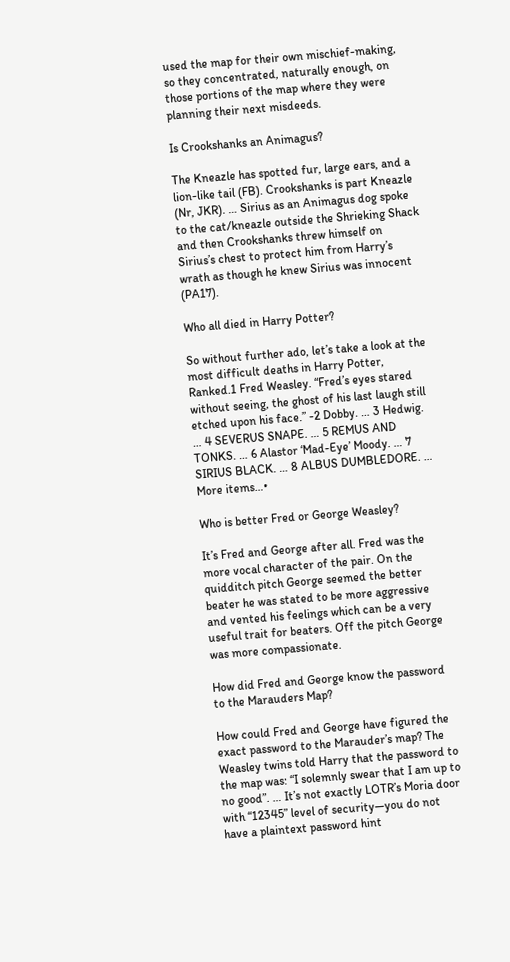used the map for their own mischief-making, so they concentrated, naturally enough, on those portions of the map where they were planning their next misdeeds.

Is Crookshanks an Animagus?

The Kneazle has spotted fur, large ears, and a lion-like tail (FB). Crookshanks is part Kneazle (Nr, JKR). … Sirius as an Animagus dog spoke to the cat/kneazle outside the Shrieking Shack and then Crookshanks threw himself on Sirius’s chest to protect him from Harry’s wrath as though he knew Sirius was innocent (PA17).

Who all died in Harry Potter?

So without further ado, let’s take a look at the most difficult deaths in Harry Potter, Ranked.1 Fred Weasley. “Fred’s eyes stared without seeing, the ghost of his last laugh still etched upon his face.” -2 Dobby. … 3 Hedwig. … 4 SEVERUS SNAPE. … 5 REMUS AND TONKS. … 6 Alastor ‘Mad-Eye’ Moody. … 7 SIRIUS BLACK. … 8 ALBUS DUMBLEDORE. … More items…•

Who is better Fred or George Weasley?

It’s Fred and George after all. Fred was the more vocal character of the pair. On the quidditch pitch George seemed the better beater he was stated to be more aggressive and vented his feelings which can be a very useful trait for beaters. Off the pitch George was more compassionate.

How did Fred and George know the password to the Marauders Map?

How could Fred and George have figured the exact password to the Marauder’s map? The Weasley twins told Harry that the password to the map was: “I solemnly swear that I am up to no good”. … It’s not exactly LOTR’s Moria door with “12345” level of security—you do not have a plaintext password hint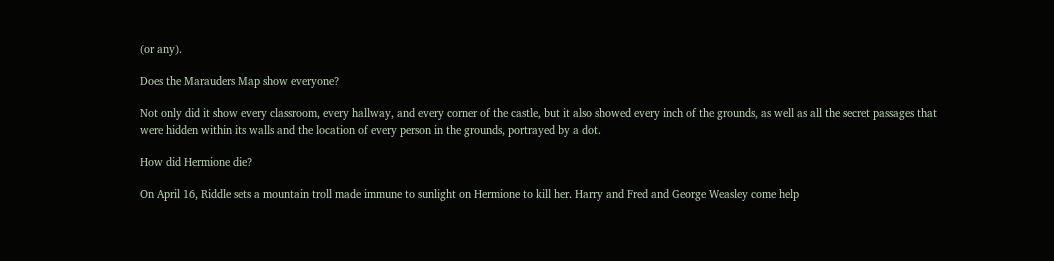(or any).

Does the Marauders Map show everyone?

Not only did it show every classroom, every hallway, and every corner of the castle, but it also showed every inch of the grounds, as well as all the secret passages that were hidden within its walls and the location of every person in the grounds, portrayed by a dot.

How did Hermione die?

On April 16, Riddle sets a mountain troll made immune to sunlight on Hermione to kill her. Harry and Fred and George Weasley come help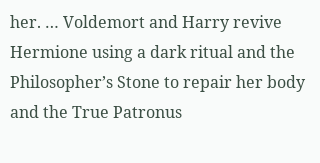her. … Voldemort and Harry revive Hermione using a dark ritual and the Philosopher’s Stone to repair her body and the True Patronus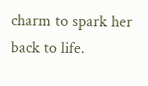charm to spark her back to life.